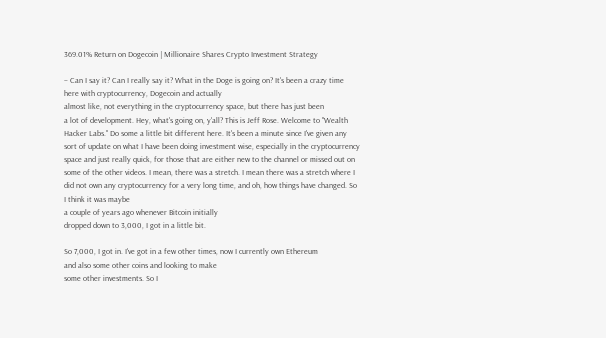369.01% Return on Dogecoin | Millionaire Shares Crypto Investment Strategy

– Can I say it? Can I really say it? What in the Doge is going on? It's been a crazy time
here with cryptocurrency, Dogecoin and actually
almost like, not everything in the cryptocurrency space, but there has just been
a lot of development. Hey, what's going on, y'all? This is Jeff Rose. Welcome to "Wealth Hacker Labs." Do some a little bit different here. It's been a minute since I've given any sort of update on what I have been doing investment wise, especially in the cryptocurrency space and just really quick, for those that are either new to the channel or missed out on some of the other videos. I mean, there was a stretch. I mean there was a stretch where I did not own any cryptocurrency for a very long time, and oh, how things have changed. So I think it was maybe
a couple of years ago whenever Bitcoin initially
dropped down to 3,000, I got in a little bit.

So 7,000, I got in. I've got in a few other times, now I currently own Ethereum
and also some other coins and looking to make
some other investments. So I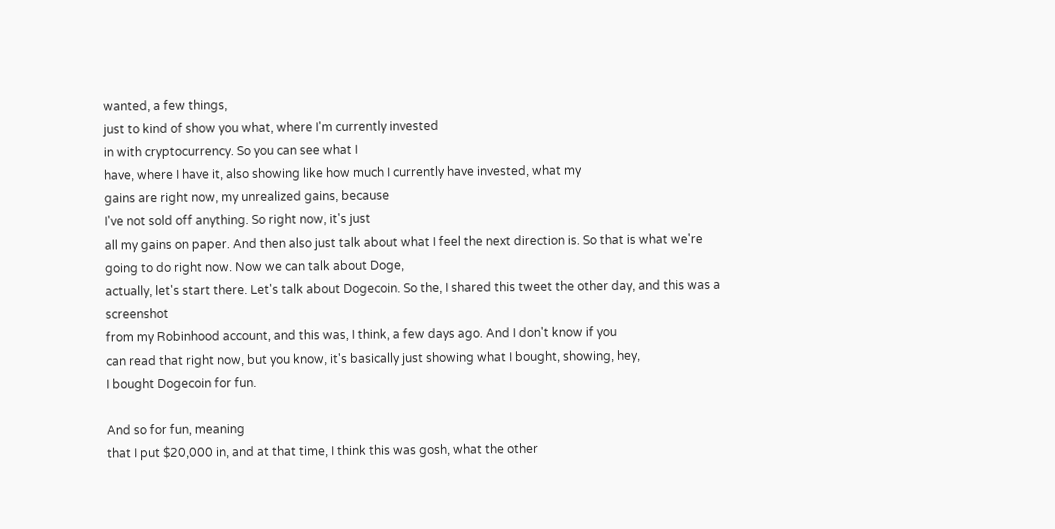wanted, a few things,
just to kind of show you what, where I'm currently invested
in with cryptocurrency. So you can see what I
have, where I have it, also showing like how much I currently have invested, what my
gains are right now, my unrealized gains, because
I've not sold off anything. So right now, it's just
all my gains on paper. And then also just talk about what I feel the next direction is. So that is what we're
going to do right now. Now we can talk about Doge,
actually, let's start there. Let's talk about Dogecoin. So the, I shared this tweet the other day, and this was a screenshot
from my Robinhood account, and this was, I think, a few days ago. And I don't know if you
can read that right now, but you know, it's basically just showing what I bought, showing, hey,
I bought Dogecoin for fun.

And so for fun, meaning
that I put $20,000 in, and at that time, I think this was gosh, what the other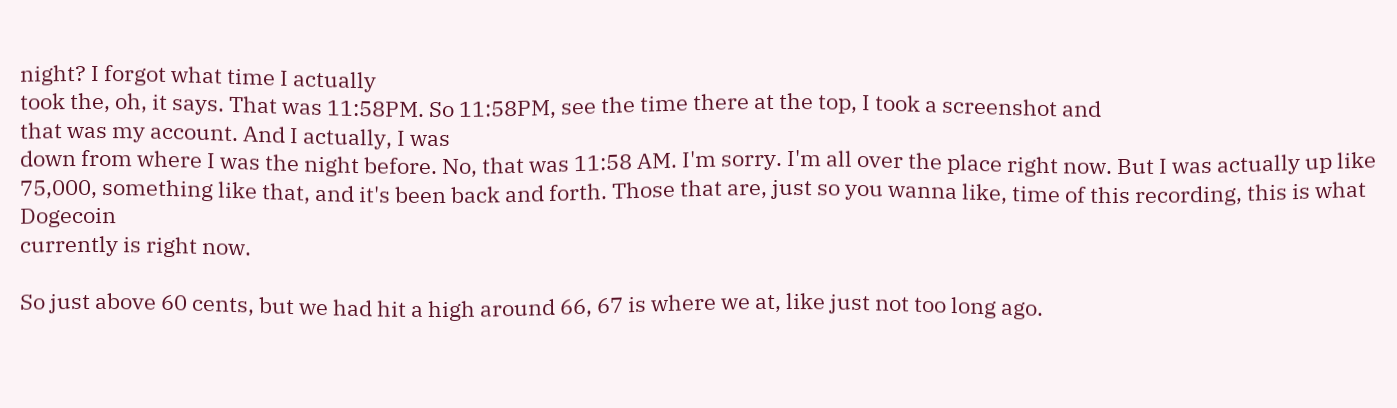night? I forgot what time I actually
took the, oh, it says. That was 11:58PM. So 11:58PM, see the time there at the top, I took a screenshot and
that was my account. And I actually, I was
down from where I was the night before. No, that was 11:58 AM. I'm sorry. I'm all over the place right now. But I was actually up like
75,000, something like that, and it's been back and forth. Those that are, just so you wanna like, time of this recording, this is what Dogecoin
currently is right now.

So just above 60 cents, but we had hit a high around 66, 67 is where we at, like just not too long ago.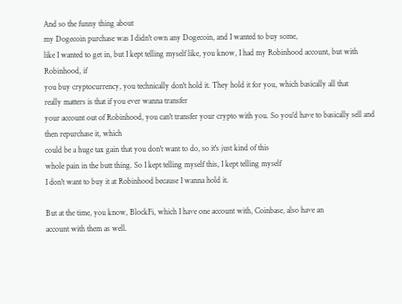And so the funny thing about
my Dogecoin purchase was I didn't own any Dogecoin, and I wanted to buy some,
like I wanted to get in, but I kept telling myself like, you know, I had my Robinhood account, but with Robinhood, if
you buy cryptocurrency, you technically don't hold it. They hold it for you, which basically all that
really matters is that if you ever wanna transfer
your account out of Robinhood, you can't transfer your crypto with you. So you'd have to basically sell and then repurchase it, which
could be a huge tax gain that you don't want to do, so it's just kind of this
whole pain in the butt thing. So I kept telling myself this, I kept telling myself
I don't want to buy it at Robinhood because I wanna hold it.

But at the time, you know, BlockFi, which I have one account with, Coinbase, also have an
account with them as well.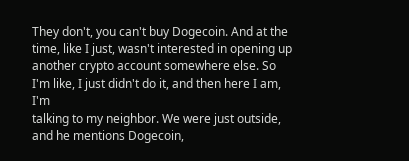They don't, you can't buy Dogecoin. And at the time, like I just, wasn't interested in opening up another crypto account somewhere else. So I'm like, I just didn't do it, and then here I am, I'm
talking to my neighbor. We were just outside, and he mentions Dogecoin,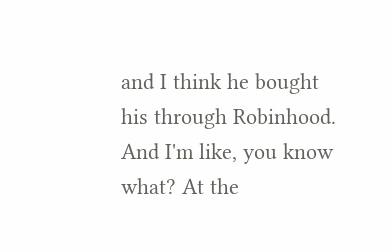and I think he bought
his through Robinhood. And I'm like, you know what? At the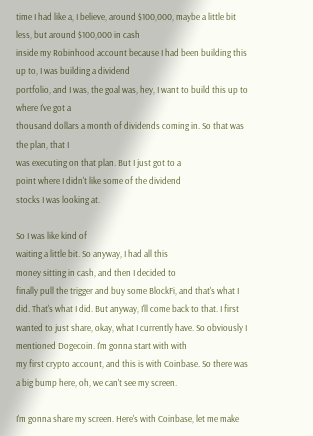time I had like a, I believe, around $100,000, maybe a little bit less, but around $100,000 in cash
inside my Robinhood account because I had been building this up to, I was building a dividend
portfolio, and I was, the goal was, hey, I want to build this up to where I've got a
thousand dollars a month of dividends coming in. So that was the plan, that I
was executing on that plan. But I just got to a
point where I didn't like some of the dividend
stocks I was looking at.

So I was like kind of
waiting a little bit. So anyway, I had all this
money sitting in cash, and then I decided to
finally pull the trigger and buy some BlockFi, and that's what I did. That's what I did. But anyway, I'll come back to that. I first wanted to just share, okay, what I currently have. So obviously I mentioned Dogecoin. I'm gonna start with with
my first crypto account, and this is with Coinbase. So there was a big bump here, oh, we can't see my screen.

I'm gonna share my screen. Here's with Coinbase, let me make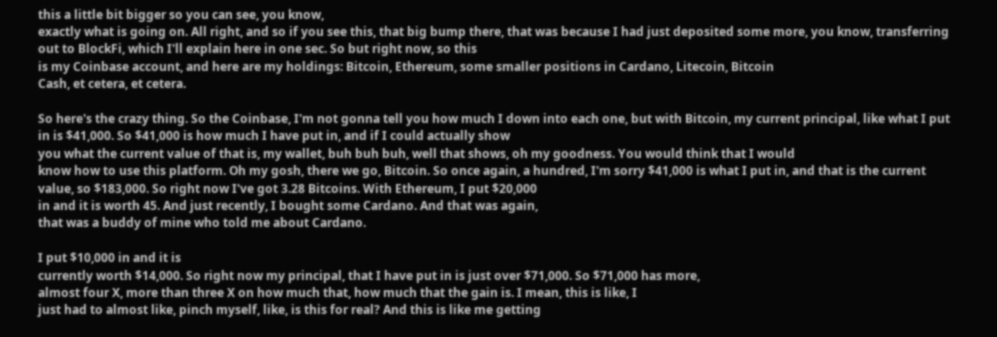this a little bit bigger so you can see, you know,
exactly what is going on. All right, and so if you see this, that big bump there, that was because I had just deposited some more, you know, transferring out to BlockFi, which I'll explain here in one sec. So but right now, so this
is my Coinbase account, and here are my holdings: Bitcoin, Ethereum, some smaller positions in Cardano, Litecoin, Bitcoin
Cash, et cetera, et cetera.

So here's the crazy thing. So the Coinbase, I'm not gonna tell you how much I down into each one, but with Bitcoin, my current principal, like what I put in is $41,000. So $41,000 is how much I have put in, and if I could actually show
you what the current value of that is, my wallet, buh buh buh, well that shows, oh my goodness. You would think that I would
know how to use this platform. Oh my gosh, there we go, Bitcoin. So once again, a hundred, I'm sorry $41,000 is what I put in, and that is the current
value, so $183,000. So right now I've got 3.28 Bitcoins. With Ethereum, I put $20,000
in and it is worth 45. And just recently, I bought some Cardano. And that was again,
that was a buddy of mine who told me about Cardano.

I put $10,000 in and it is
currently worth $14,000. So right now my principal, that I have put in is just over $71,000. So $71,000 has more,
almost four X, more than three X on how much that, how much that the gain is. I mean, this is like, I
just had to almost like, pinch myself, like, is this for real? And this is like me getting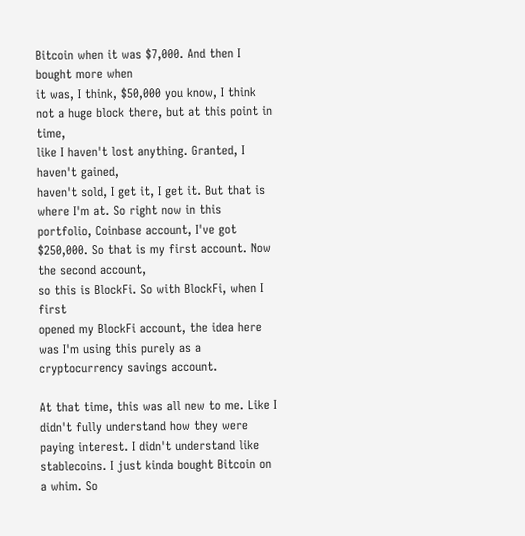Bitcoin when it was $7,000. And then I bought more when
it was, I think, $50,000 you know, I think not a huge block there, but at this point in time,
like I haven't lost anything. Granted, I haven't gained,
haven't sold, I get it, I get it. But that is where I'm at. So right now in this
portfolio, Coinbase account, I've got $250,000. So that is my first account. Now the second account,
so this is BlockFi. So with BlockFi, when I first
opened my BlockFi account, the idea here was I'm using this purely as a cryptocurrency savings account.

At that time, this was all new to me. Like I didn't fully understand how they were paying interest. I didn't understand like stablecoins. I just kinda bought Bitcoin on a whim. So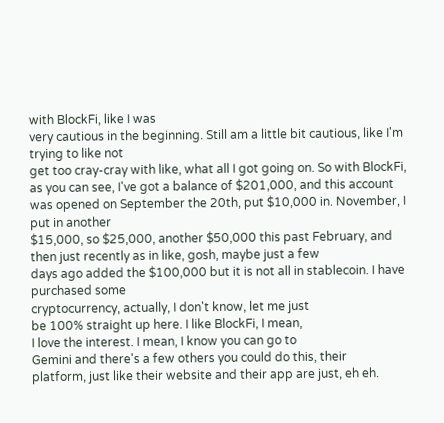with BlockFi, like I was
very cautious in the beginning. Still am a little bit cautious, like I'm trying to like not
get too cray-cray with like, what all I got going on. So with BlockFi, as you can see, I've got a balance of $201,000, and this account was opened on September the 20th, put $10,000 in. November, I put in another
$15,000, so $25,000, another $50,000 this past February, and then just recently as in like, gosh, maybe just a few
days ago added the $100,000 but it is not all in stablecoin. I have purchased some
cryptocurrency, actually, I don't know, let me just
be 100% straight up here. I like BlockFi, I mean,
I love the interest. I mean, I know you can go to
Gemini and there's a few others you could do this, their
platform, just like their website and their app are just, eh eh.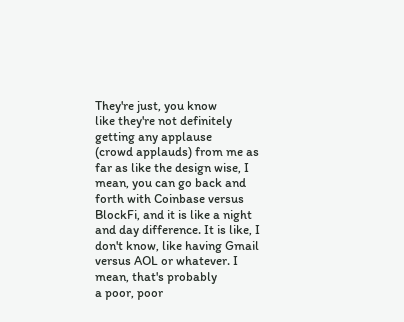They're just, you know
like they're not definitely getting any applause
(crowd applauds) from me as far as like the design wise, I mean, you can go back and forth with Coinbase versus BlockFi, and it is like a night and day difference. It is like, I don't know, like having Gmail versus AOL or whatever. I mean, that's probably
a poor, poor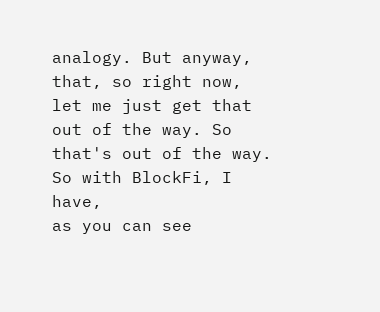analogy. But anyway, that, so right now, let me just get that out of the way. So that's out of the way. So with BlockFi, I have,
as you can see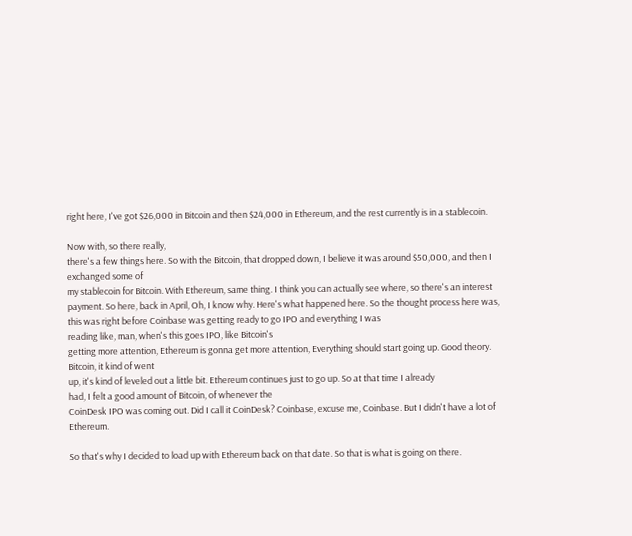right here, I've got $26,000 in Bitcoin and then $24,000 in Ethereum, and the rest currently is in a stablecoin.

Now with, so there really,
there's a few things here. So with the Bitcoin, that dropped down, I believe it was around $50,000, and then I exchanged some of
my stablecoin for Bitcoin. With Ethereum, same thing. I think you can actually see where, so there's an interest payment. So here, back in April, Oh, I know why. Here's what happened here. So the thought process here was, this was right before Coinbase was getting ready to go IPO and everything I was
reading like, man, when's this goes IPO, like Bitcoin's
getting more attention, Ethereum is gonna get more attention, Everything should start going up. Good theory. Bitcoin, it kind of went
up, it's kind of leveled out a little bit. Ethereum continues just to go up. So at that time I already
had, I felt a good amount of Bitcoin, of whenever the
CoinDesk IPO was coming out. Did I call it CoinDesk? Coinbase, excuse me, Coinbase. But I didn't have a lot of Ethereum.

So that's why I decided to load up with Ethereum back on that date. So that is what is going on there.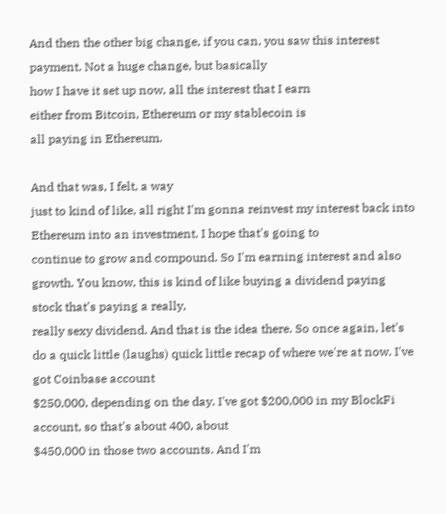And then the other big change, if you can, you saw this interest payment. Not a huge change, but basically
how I have it set up now, all the interest that I earn
either from Bitcoin, Ethereum or my stablecoin is
all paying in Ethereum.

And that was, I felt, a way
just to kind of like, all right I'm gonna reinvest my interest back into Ethereum into an investment. I hope that's going to
continue to grow and compound. So I'm earning interest and also growth. You know, this is kind of like buying a dividend paying stock that's paying a really,
really sexy dividend. And that is the idea there. So once again, let's do a quick little (laughs) quick little recap of where we're at now. I've got Coinbase account
$250,000, depending on the day. I've got $200,000 in my BlockFi account, so that's about 400, about
$450,000 in those two accounts. And I'm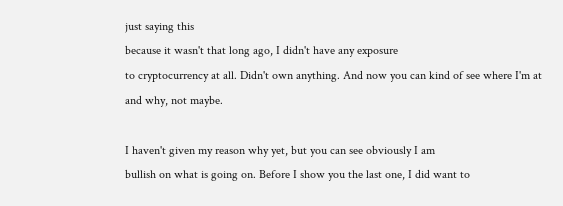just saying this
because it wasn't that long ago, I didn't have any exposure
to cryptocurrency at all. Didn't own anything. And now you can kind of see where I'm at and why, not maybe.

I haven't given my reason why yet, but you can see obviously I am
bullish on what is going on. Before I show you the last one, I did want to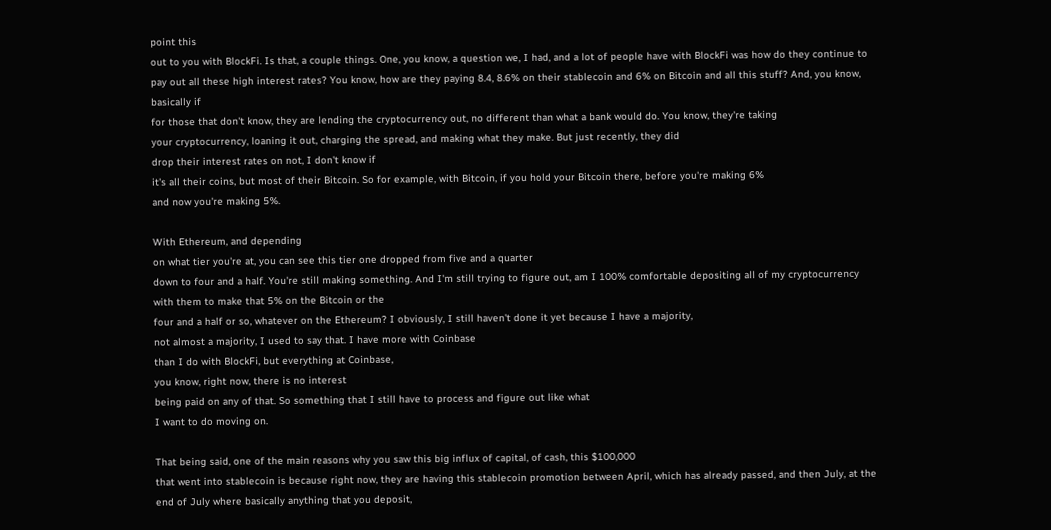point this
out to you with BlockFi. Is that, a couple things. One, you know, a question we, I had, and a lot of people have with BlockFi was how do they continue to pay out all these high interest rates? You know, how are they paying 8.4, 8.6% on their stablecoin and 6% on Bitcoin and all this stuff? And, you know, basically if
for those that don't know, they are lending the cryptocurrency out, no different than what a bank would do. You know, they're taking
your cryptocurrency, loaning it out, charging the spread, and making what they make. But just recently, they did
drop their interest rates on not, I don't know if
it's all their coins, but most of their Bitcoin. So for example, with Bitcoin, if you hold your Bitcoin there, before you're making 6%
and now you're making 5%.

With Ethereum, and depending
on what tier you're at, you can see this tier one dropped from five and a quarter
down to four and a half. You're still making something. And I'm still trying to figure out, am I 100% comfortable depositing all of my cryptocurrency
with them to make that 5% on the Bitcoin or the
four and a half or so, whatever on the Ethereum? I obviously, I still haven't done it yet because I have a majority,
not almost a majority, I used to say that. I have more with Coinbase
than I do with BlockFi, but everything at Coinbase,
you know, right now, there is no interest
being paid on any of that. So something that I still have to process and figure out like what
I want to do moving on.

That being said, one of the main reasons why you saw this big influx of capital, of cash, this $100,000
that went into stablecoin is because right now, they are having this stablecoin promotion between April, which has already passed, and then July, at the end of July where basically anything that you deposit,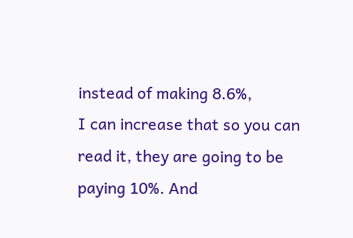instead of making 8.6%,
I can increase that so you can read it, they are going to be paying 10%. And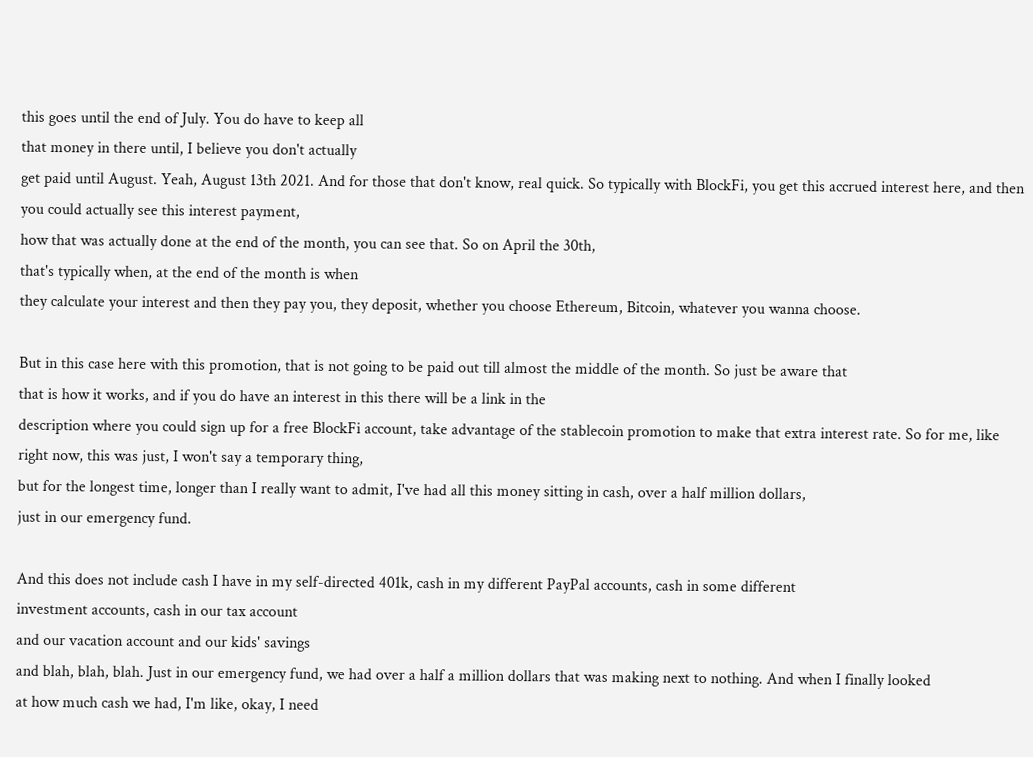this goes until the end of July. You do have to keep all
that money in there until, I believe you don't actually
get paid until August. Yeah, August 13th 2021. And for those that don't know, real quick. So typically with BlockFi, you get this accrued interest here, and then you could actually see this interest payment,
how that was actually done at the end of the month, you can see that. So on April the 30th,
that's typically when, at the end of the month is when
they calculate your interest and then they pay you, they deposit, whether you choose Ethereum, Bitcoin, whatever you wanna choose.

But in this case here with this promotion, that is not going to be paid out till almost the middle of the month. So just be aware that
that is how it works, and if you do have an interest in this there will be a link in the
description where you could sign up for a free BlockFi account, take advantage of the stablecoin promotion to make that extra interest rate. So for me, like right now, this was just, I won't say a temporary thing,
but for the longest time, longer than I really want to admit, I've had all this money sitting in cash, over a half million dollars,
just in our emergency fund.

And this does not include cash I have in my self-directed 401k, cash in my different PayPal accounts, cash in some different
investment accounts, cash in our tax account
and our vacation account and our kids' savings
and blah, blah, blah. Just in our emergency fund, we had over a half a million dollars that was making next to nothing. And when I finally looked
at how much cash we had, I'm like, okay, I need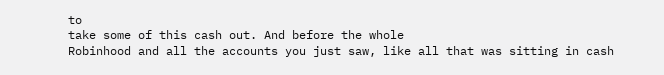to
take some of this cash out. And before the whole
Robinhood and all the accounts you just saw, like all that was sitting in cash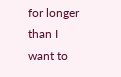for longer than I want to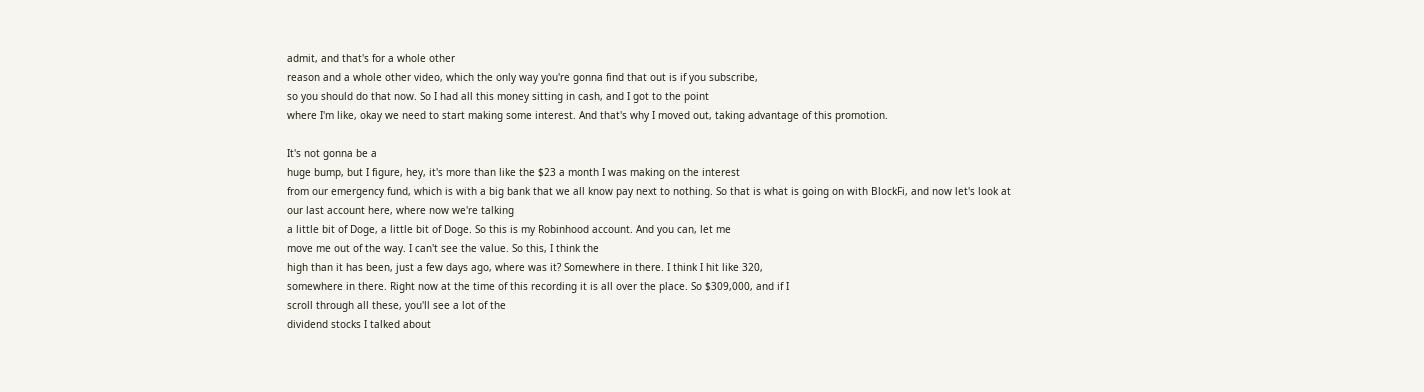admit, and that's for a whole other
reason and a whole other video, which the only way you're gonna find that out is if you subscribe,
so you should do that now. So I had all this money sitting in cash, and I got to the point
where I'm like, okay we need to start making some interest. And that's why I moved out, taking advantage of this promotion.

It's not gonna be a
huge bump, but I figure, hey, it's more than like the $23 a month I was making on the interest
from our emergency fund, which is with a big bank that we all know pay next to nothing. So that is what is going on with BlockFi, and now let's look at
our last account here, where now we're talking
a little bit of Doge, a little bit of Doge. So this is my Robinhood account. And you can, let me
move me out of the way. I can't see the value. So this, I think the
high than it has been, just a few days ago, where was it? Somewhere in there. I think I hit like 320,
somewhere in there. Right now at the time of this recording it is all over the place. So $309,000, and if I
scroll through all these, you'll see a lot of the
dividend stocks I talked about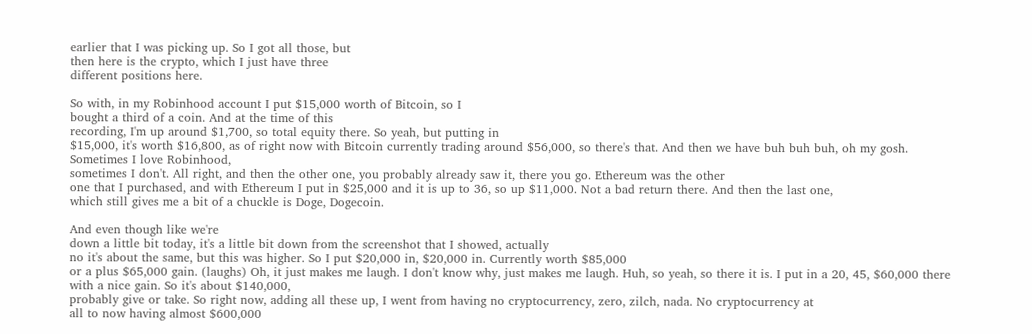earlier that I was picking up. So I got all those, but
then here is the crypto, which I just have three
different positions here.

So with, in my Robinhood account I put $15,000 worth of Bitcoin, so I
bought a third of a coin. And at the time of this
recording, I'm up around $1,700, so total equity there. So yeah, but putting in
$15,000, it's worth $16,800, as of right now with Bitcoin currently trading around $56,000, so there's that. And then we have buh buh buh, oh my gosh. Sometimes I love Robinhood,
sometimes I don't. All right, and then the other one, you probably already saw it, there you go. Ethereum was the other
one that I purchased, and with Ethereum I put in $25,000 and it is up to 36, so up $11,000. Not a bad return there. And then the last one,
which still gives me a bit of a chuckle is Doge, Dogecoin.

And even though like we're
down a little bit today, it's a little bit down from the screenshot that I showed, actually
no it's about the same, but this was higher. So I put $20,000 in, $20,000 in. Currently worth $85,000
or a plus $65,000 gain. (laughs) Oh, it just makes me laugh. I don't know why, just makes me laugh. Huh, so yeah, so there it is. I put in a 20, 45, $60,000 there with a nice gain. So it's about $140,000,
probably give or take. So right now, adding all these up, I went from having no cryptocurrency, zero, zilch, nada. No cryptocurrency at
all to now having almost $600,000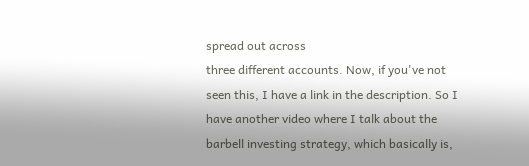spread out across
three different accounts. Now, if you've not seen this, I have a link in the description. So I have another video where I talk about the barbell investing strategy, which basically is,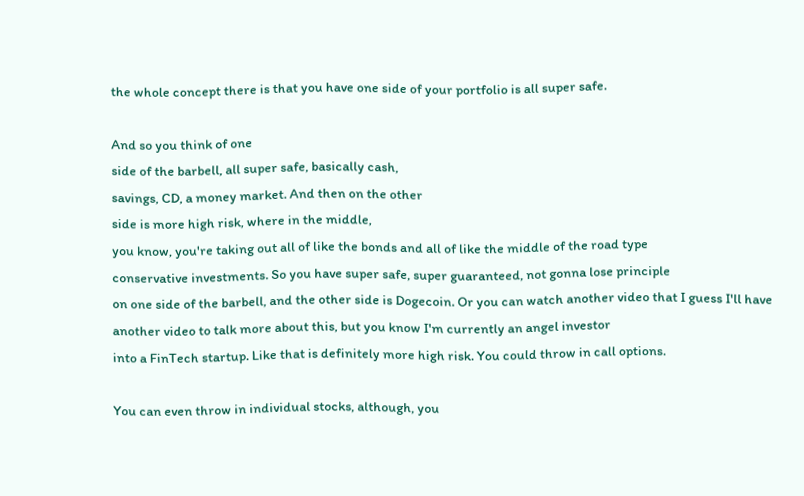the whole concept there is that you have one side of your portfolio is all super safe.

And so you think of one
side of the barbell, all super safe, basically cash,
savings, CD, a money market. And then on the other
side is more high risk, where in the middle,
you know, you're taking out all of like the bonds and all of like the middle of the road type
conservative investments. So you have super safe, super guaranteed, not gonna lose principle
on one side of the barbell, and the other side is Dogecoin. Or you can watch another video that I guess I'll have another video to talk more about this, but you know I'm currently an angel investor
into a FinTech startup. Like that is definitely more high risk. You could throw in call options.

You can even throw in individual stocks, although, you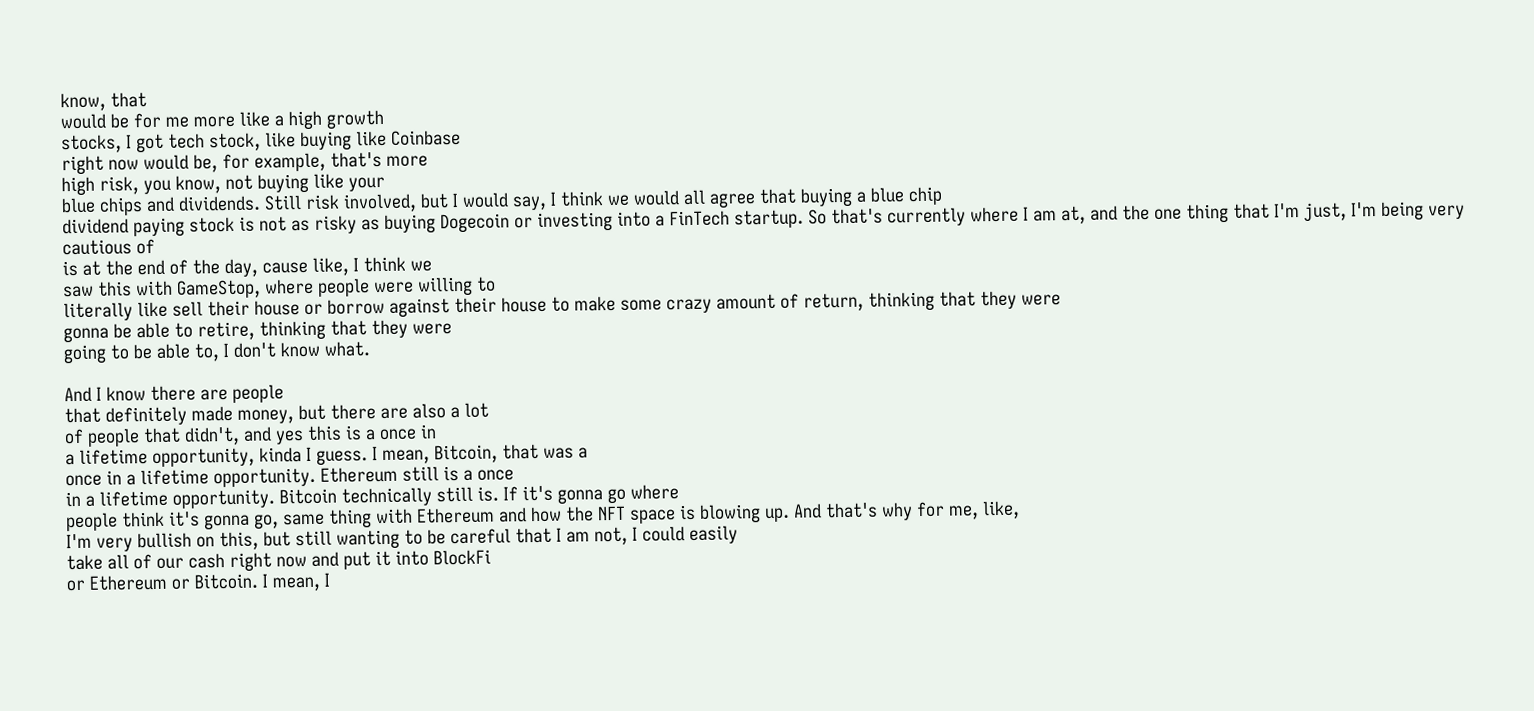know, that
would be for me more like a high growth
stocks, I got tech stock, like buying like Coinbase
right now would be, for example, that's more
high risk, you know, not buying like your
blue chips and dividends. Still risk involved, but I would say, I think we would all agree that buying a blue chip
dividend paying stock is not as risky as buying Dogecoin or investing into a FinTech startup. So that's currently where I am at, and the one thing that I'm just, I'm being very cautious of
is at the end of the day, cause like, I think we
saw this with GameStop, where people were willing to
literally like sell their house or borrow against their house to make some crazy amount of return, thinking that they were
gonna be able to retire, thinking that they were
going to be able to, I don't know what.

And I know there are people
that definitely made money, but there are also a lot
of people that didn't, and yes this is a once in
a lifetime opportunity, kinda I guess. I mean, Bitcoin, that was a
once in a lifetime opportunity. Ethereum still is a once
in a lifetime opportunity. Bitcoin technically still is. If it's gonna go where
people think it's gonna go, same thing with Ethereum and how the NFT space is blowing up. And that's why for me, like,
I'm very bullish on this, but still wanting to be careful that I am not, I could easily
take all of our cash right now and put it into BlockFi
or Ethereum or Bitcoin. I mean, I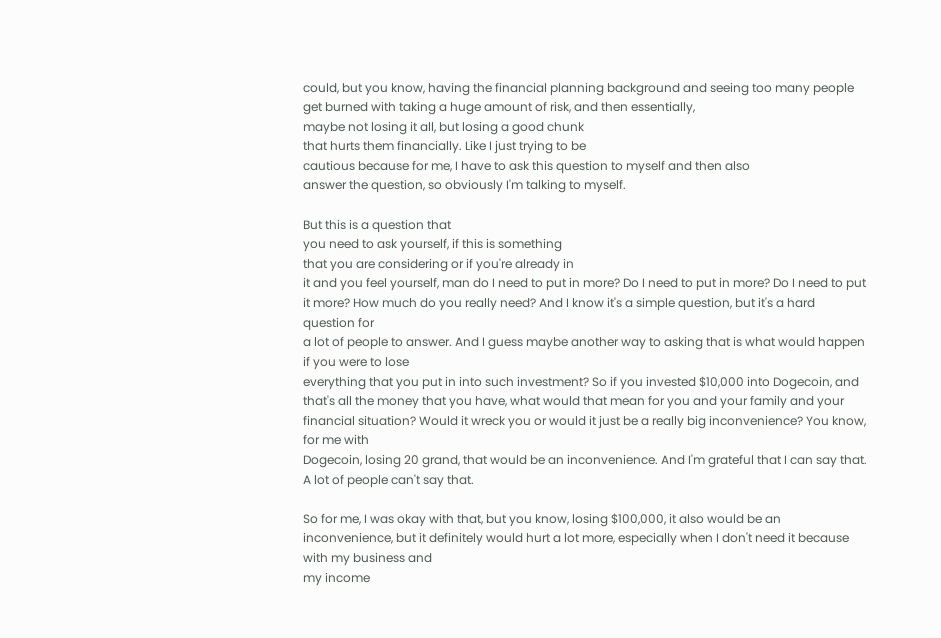could, but you know, having the financial planning background and seeing too many people get burned with taking a huge amount of risk, and then essentially,
maybe not losing it all, but losing a good chunk
that hurts them financially. Like I just trying to be
cautious because for me, I have to ask this question to myself and then also
answer the question, so obviously I'm talking to myself.

But this is a question that
you need to ask yourself, if this is something
that you are considering or if you're already in
it and you feel yourself, man do I need to put in more? Do I need to put in more? Do I need to put it more? How much do you really need? And I know it's a simple question, but it's a hard question for
a lot of people to answer. And I guess maybe another way to asking that is what would happen if you were to lose
everything that you put in into such investment? So if you invested $10,000 into Dogecoin, and that's all the money that you have, what would that mean for you and your family and your
financial situation? Would it wreck you or would it just be a really big inconvenience? You know, for me with
Dogecoin, losing 20 grand, that would be an inconvenience. And I'm grateful that I can say that. A lot of people can't say that.

So for me, I was okay with that, but you know, losing $100,000, it also would be an inconvenience, but it definitely would hurt a lot more, especially when I don't need it because with my business and
my income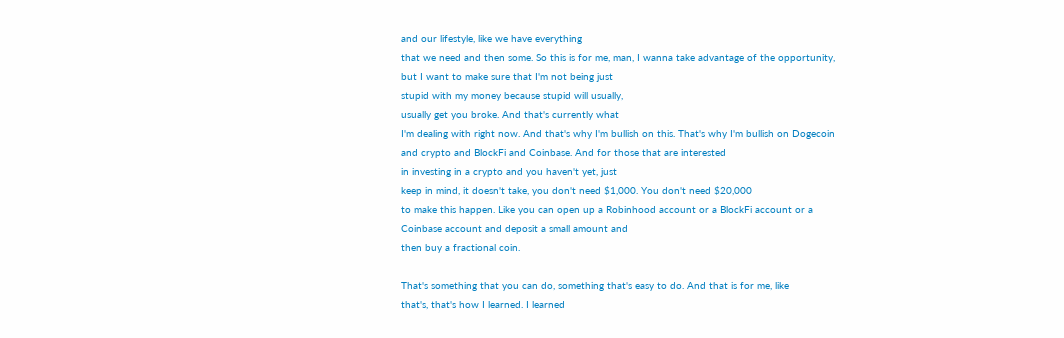and our lifestyle, like we have everything
that we need and then some. So this is for me, man, I wanna take advantage of the opportunity, but I want to make sure that I'm not being just
stupid with my money because stupid will usually,
usually get you broke. And that's currently what
I'm dealing with right now. And that's why I'm bullish on this. That's why I'm bullish on Dogecoin and crypto and BlockFi and Coinbase. And for those that are interested
in investing in a crypto and you haven't yet, just
keep in mind, it doesn't take, you don't need $1,000. You don't need $20,000
to make this happen. Like you can open up a Robinhood account or a BlockFi account or a Coinbase account and deposit a small amount and
then buy a fractional coin.

That's something that you can do, something that's easy to do. And that is for me, like
that's, that's how I learned. I learned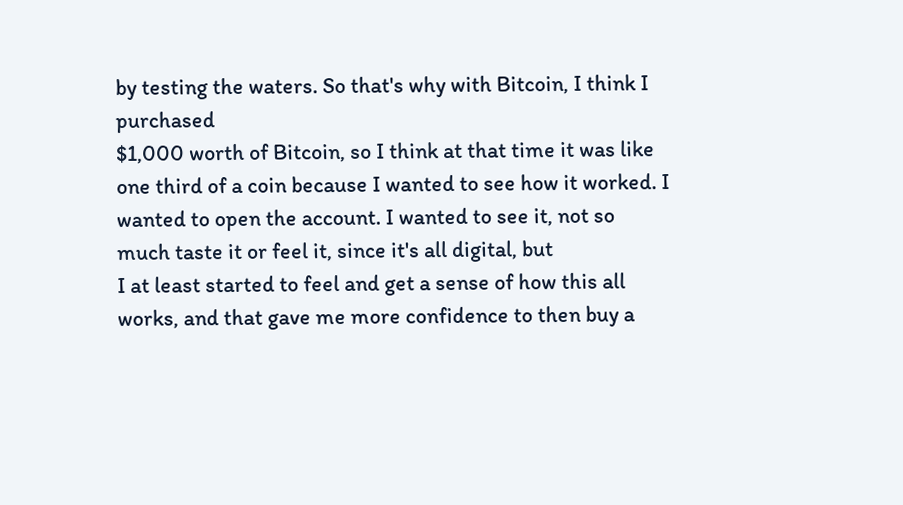by testing the waters. So that's why with Bitcoin, I think I purchased
$1,000 worth of Bitcoin, so I think at that time it was like one third of a coin because I wanted to see how it worked. I wanted to open the account. I wanted to see it, not so
much taste it or feel it, since it's all digital, but
I at least started to feel and get a sense of how this all works, and that gave me more confidence to then buy a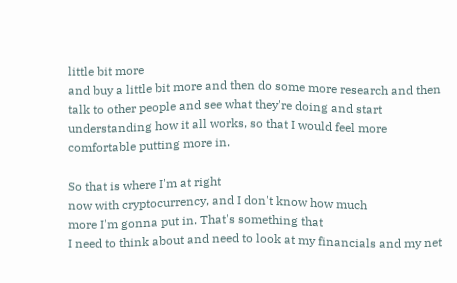little bit more
and buy a little bit more and then do some more research and then talk to other people and see what they're doing and start understanding how it all works, so that I would feel more
comfortable putting more in.

So that is where I'm at right
now with cryptocurrency, and I don't know how much
more I'm gonna put in. That's something that
I need to think about and need to look at my financials and my net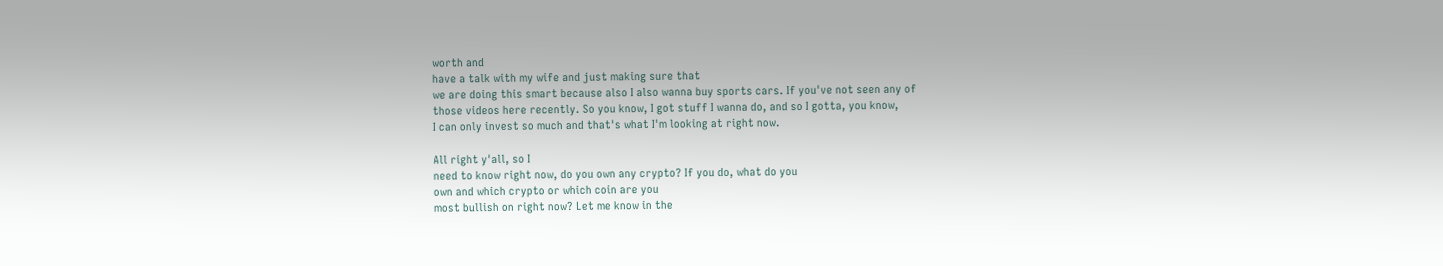worth and
have a talk with my wife and just making sure that
we are doing this smart because also I also wanna buy sports cars. If you've not seen any of
those videos here recently. So you know, I got stuff I wanna do, and so I gotta, you know,
I can only invest so much and that's what I'm looking at right now.

All right y'all, so I
need to know right now, do you own any crypto? If you do, what do you
own and which crypto or which coin are you
most bullish on right now? Let me know in the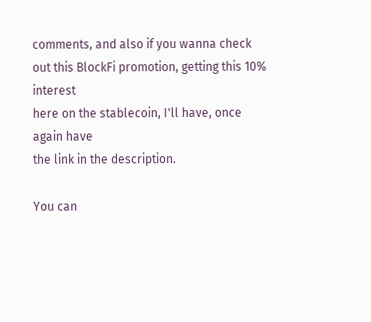comments, and also if you wanna check
out this BlockFi promotion, getting this 10% interest
here on the stablecoin, I'll have, once again have
the link in the description.

You can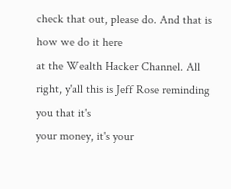check that out, please do. And that is how we do it here
at the Wealth Hacker Channel. All right, y'all this is Jeff Rose reminding you that it's
your money, it's your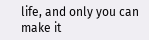life, and only you can make it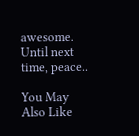awesome. Until next time, peace..

You May Also Like